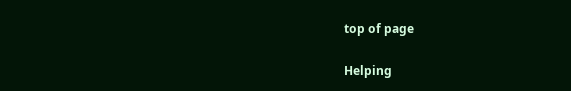top of page

Helping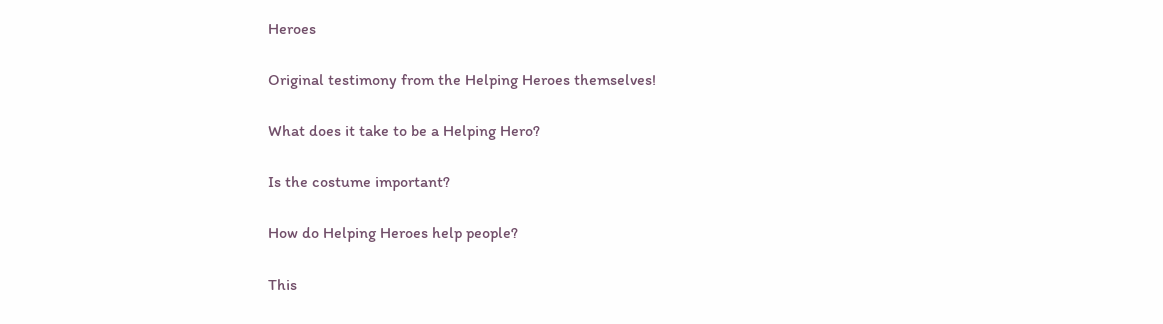Heroes

Original testimony from the Helping Heroes themselves!

What does it take to be a Helping Hero?

Is the costume important?

How do Helping Heroes help people?

This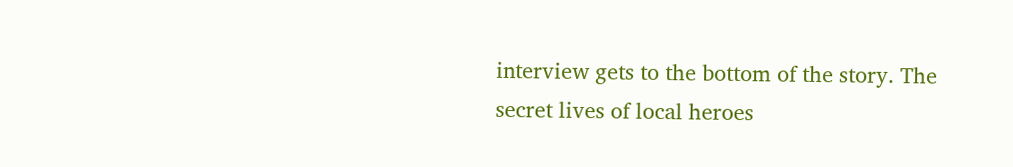interview gets to the bottom of the story. The secret lives of local heroes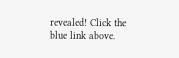revealed! Click the blue link above.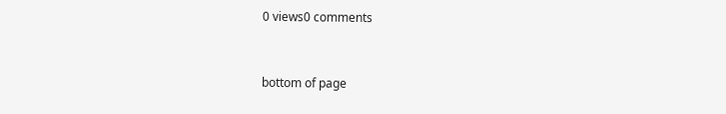0 views0 comments


bottom of page